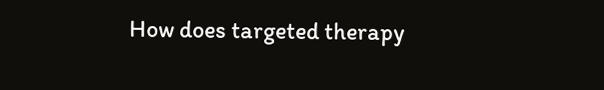How does targeted therapy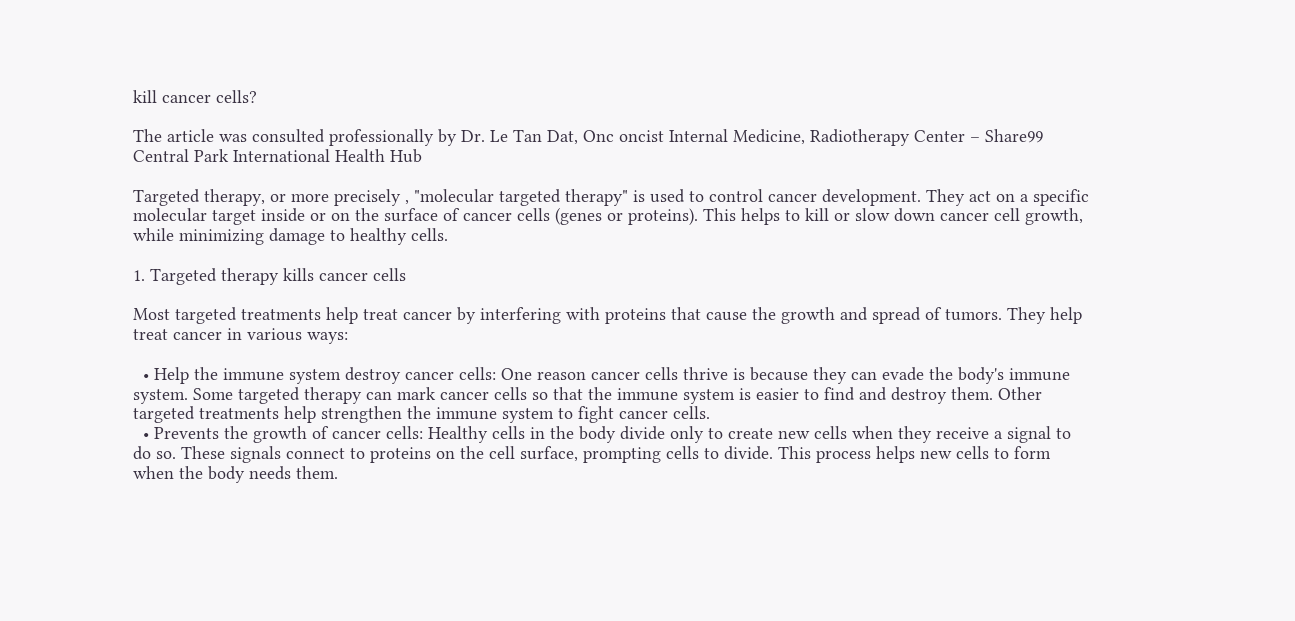kill cancer cells?

The article was consulted professionally by Dr. Le Tan Dat, Onc oncist Internal Medicine, Radiotherapy Center – Share99 Central Park International Health Hub

Targeted therapy, or more precisely , "molecular targeted therapy" is used to control cancer development. They act on a specific molecular target inside or on the surface of cancer cells (genes or proteins). This helps to kill or slow down cancer cell growth, while minimizing damage to healthy cells.

1. Targeted therapy kills cancer cells

Most targeted treatments help treat cancer by interfering with proteins that cause the growth and spread of tumors. They help treat cancer in various ways:

  • Help the immune system destroy cancer cells: One reason cancer cells thrive is because they can evade the body's immune system. Some targeted therapy can mark cancer cells so that the immune system is easier to find and destroy them. Other targeted treatments help strengthen the immune system to fight cancer cells.
  • Prevents the growth of cancer cells: Healthy cells in the body divide only to create new cells when they receive a signal to do so. These signals connect to proteins on the cell surface, prompting cells to divide. This process helps new cells to form when the body needs them.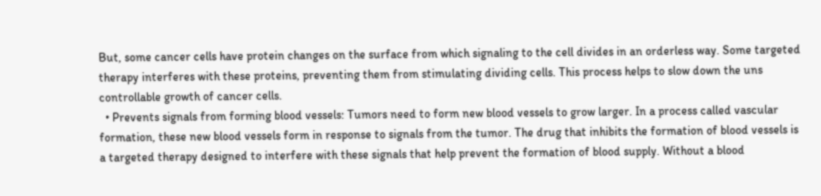But, some cancer cells have protein changes on the surface from which signaling to the cell divides in an orderless way. Some targeted therapy interferes with these proteins, preventing them from stimulating dividing cells. This process helps to slow down the uns controllable growth of cancer cells.
  • Prevents signals from forming blood vessels: Tumors need to form new blood vessels to grow larger. In a process called vascular formation, these new blood vessels form in response to signals from the tumor. The drug that inhibits the formation of blood vessels is a targeted therapy designed to interfere with these signals that help prevent the formation of blood supply. Without a blood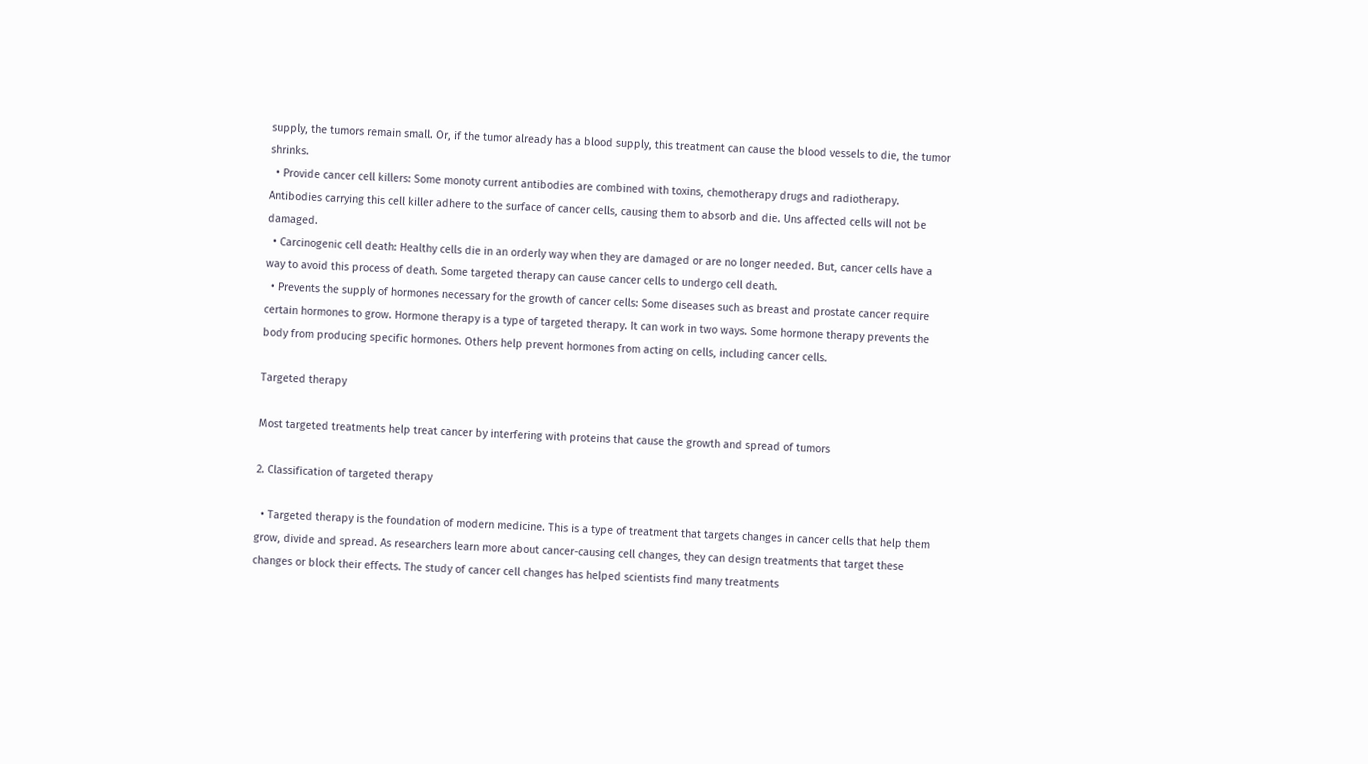supply, the tumors remain small. Or, if the tumor already has a blood supply, this treatment can cause the blood vessels to die, the tumor shrinks.
  • Provide cancer cell killers: Some monoty current antibodies are combined with toxins, chemotherapy drugs and radiotherapy. Antibodies carrying this cell killer adhere to the surface of cancer cells, causing them to absorb and die. Uns affected cells will not be damaged.
  • Carcinogenic cell death: Healthy cells die in an orderly way when they are damaged or are no longer needed. But, cancer cells have a way to avoid this process of death. Some targeted therapy can cause cancer cells to undergo cell death.
  • Prevents the supply of hormones necessary for the growth of cancer cells: Some diseases such as breast and prostate cancer require certain hormones to grow. Hormone therapy is a type of targeted therapy. It can work in two ways. Some hormone therapy prevents the body from producing specific hormones. Others help prevent hormones from acting on cells, including cancer cells.

Targeted therapy

Most targeted treatments help treat cancer by interfering with proteins that cause the growth and spread of tumors

2. Classification of targeted therapy

  • Targeted therapy is the foundation of modern medicine. This is a type of treatment that targets changes in cancer cells that help them grow, divide and spread. As researchers learn more about cancer-causing cell changes, they can design treatments that target these changes or block their effects. The study of cancer cell changes has helped scientists find many treatments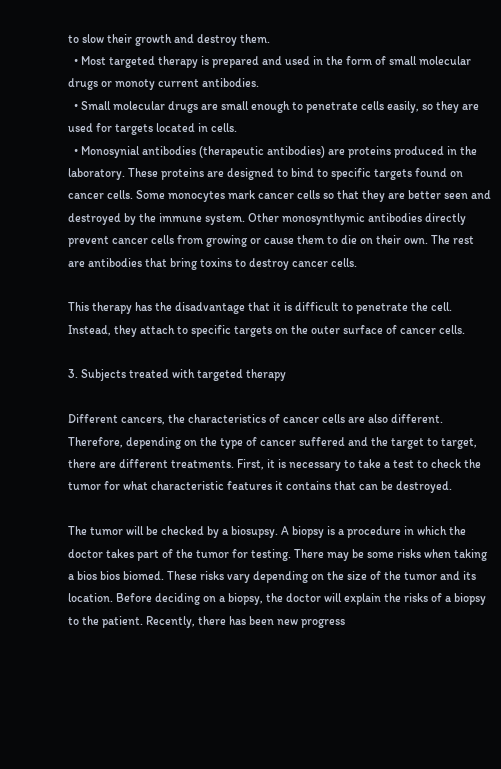to slow their growth and destroy them.
  • Most targeted therapy is prepared and used in the form of small molecular drugs or monoty current antibodies.
  • Small molecular drugs are small enough to penetrate cells easily, so they are used for targets located in cells.
  • Monosynial antibodies (therapeutic antibodies) are proteins produced in the laboratory. These proteins are designed to bind to specific targets found on cancer cells. Some monocytes mark cancer cells so that they are better seen and destroyed by the immune system. Other monosynthymic antibodies directly prevent cancer cells from growing or cause them to die on their own. The rest are antibodies that bring toxins to destroy cancer cells.

This therapy has the disadvantage that it is difficult to penetrate the cell. Instead, they attach to specific targets on the outer surface of cancer cells.

3. Subjects treated with targeted therapy

Different cancers, the characteristics of cancer cells are also different. Therefore, depending on the type of cancer suffered and the target to target, there are different treatments. First, it is necessary to take a test to check the tumor for what characteristic features it contains that can be destroyed.

The tumor will be checked by a biosupsy. A biopsy is a procedure in which the doctor takes part of the tumor for testing. There may be some risks when taking a bios bios biomed. These risks vary depending on the size of the tumor and its location. Before deciding on a biopsy, the doctor will explain the risks of a biopsy to the patient. Recently, there has been new progress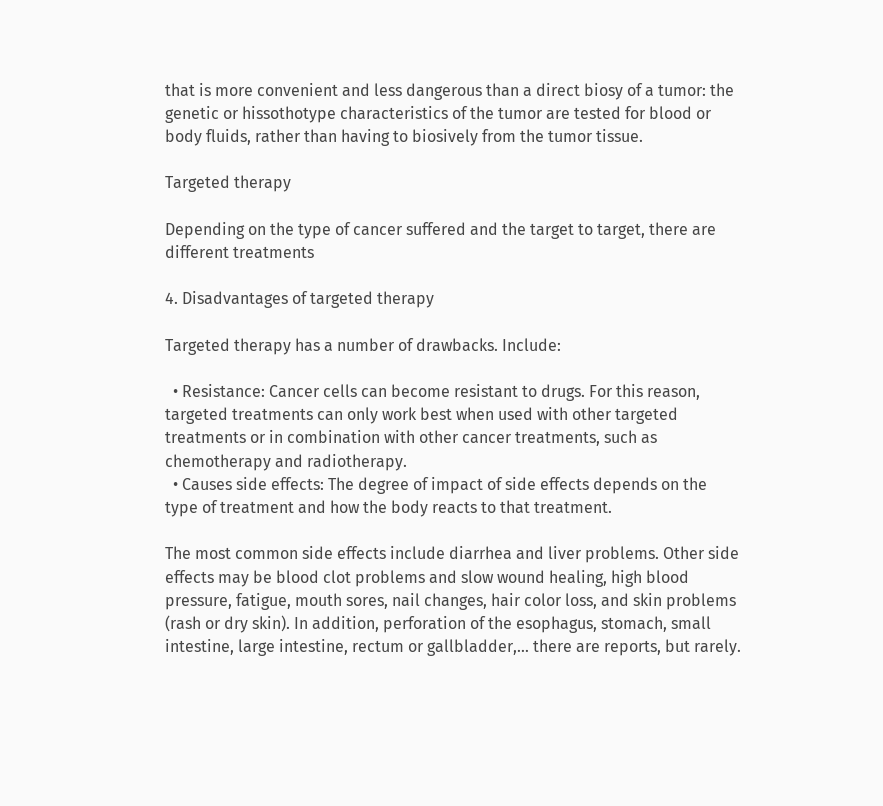that is more convenient and less dangerous than a direct biosy of a tumor: the genetic or hissothotype characteristics of the tumor are tested for blood or body fluids, rather than having to biosively from the tumor tissue.

Targeted therapy

Depending on the type of cancer suffered and the target to target, there are different treatments

4. Disadvantages of targeted therapy

Targeted therapy has a number of drawbacks. Include:

  • Resistance: Cancer cells can become resistant to drugs. For this reason, targeted treatments can only work best when used with other targeted treatments or in combination with other cancer treatments, such as chemotherapy and radiotherapy.
  • Causes side effects: The degree of impact of side effects depends on the type of treatment and how the body reacts to that treatment.

The most common side effects include diarrhea and liver problems. Other side effects may be blood clot problems and slow wound healing, high blood pressure, fatigue, mouth sores, nail changes, hair color loss, and skin problems (rash or dry skin). In addition, perforation of the esophagus, stomach, small intestine, large intestine, rectum or gallbladder,… there are reports, but rarely.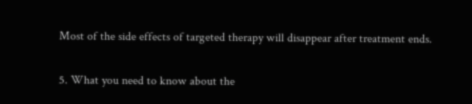Most of the side effects of targeted therapy will disappear after treatment ends.

5. What you need to know about the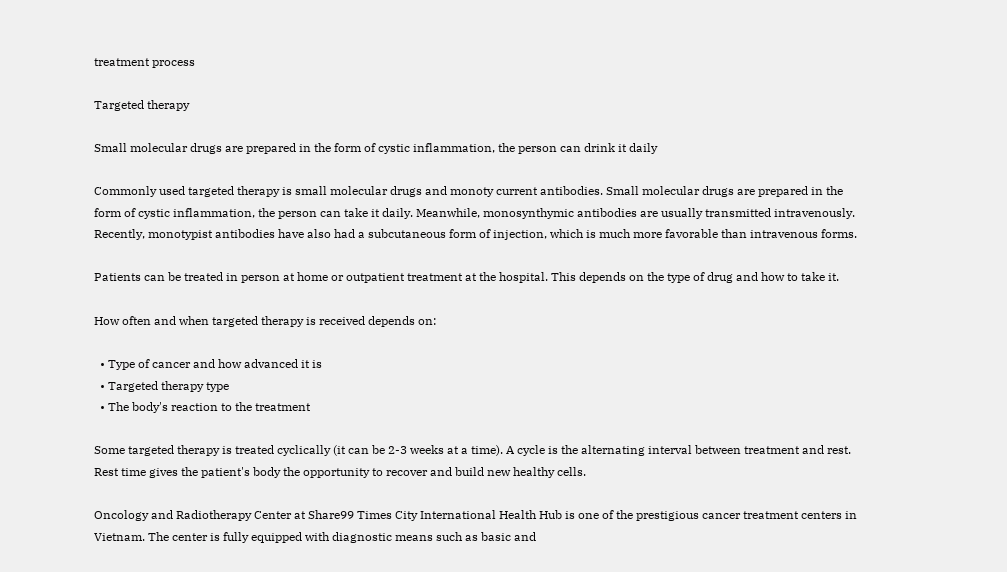treatment process

Targeted therapy

Small molecular drugs are prepared in the form of cystic inflammation, the person can drink it daily

Commonly used targeted therapy is small molecular drugs and monoty current antibodies. Small molecular drugs are prepared in the form of cystic inflammation, the person can take it daily. Meanwhile, monosynthymic antibodies are usually transmitted intravenously. Recently, monotypist antibodies have also had a subcutaneous form of injection, which is much more favorable than intravenous forms.

Patients can be treated in person at home or outpatient treatment at the hospital. This depends on the type of drug and how to take it.

How often and when targeted therapy is received depends on:

  • Type of cancer and how advanced it is
  • Targeted therapy type
  • The body's reaction to the treatment

Some targeted therapy is treated cyclically (it can be 2-3 weeks at a time). A cycle is the alternating interval between treatment and rest. Rest time gives the patient's body the opportunity to recover and build new healthy cells.

Oncology and Radiotherapy Center at Share99 Times City International Health Hub is one of the prestigious cancer treatment centers in Vietnam. The center is fully equipped with diagnostic means such as basic and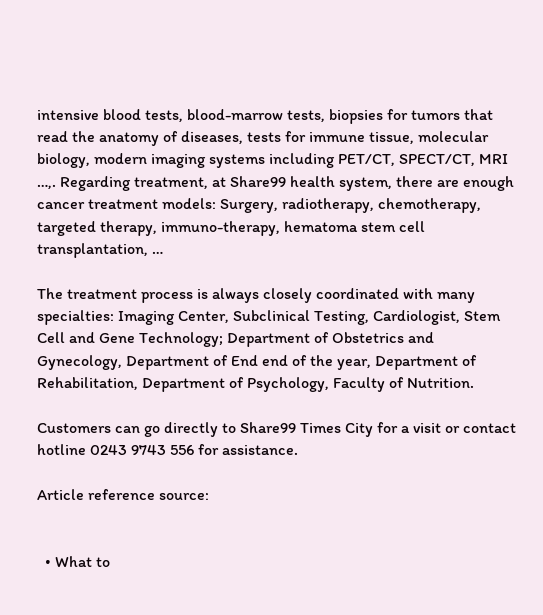intensive blood tests, blood-marrow tests, biopsies for tumors that read the anatomy of diseases, tests for immune tissue, molecular biology, modern imaging systems including PET/CT, SPECT/CT, MRI …,. Regarding treatment, at Share99 health system, there are enough cancer treatment models: Surgery, radiotherapy, chemotherapy, targeted therapy, immuno-therapy, hematoma stem cell transplantation, …

The treatment process is always closely coordinated with many specialties: Imaging Center, Subclinical Testing, Cardiologist, Stem Cell and Gene Technology; Department of Obstetrics and Gynecology, Department of End end of the year, Department of Rehabilitation, Department of Psychology, Faculty of Nutrition.

Customers can go directly to Share99 Times City for a visit or contact hotline 0243 9743 556 for assistance.

Article reference source:


  • What to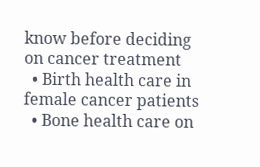know before deciding on cancer treatment
  • Birth health care in female cancer patients
  • Bone health care on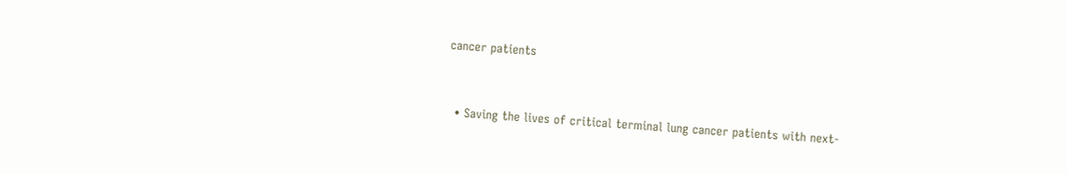cancer patients


  • Saving the lives of critical terminal lung cancer patients with next-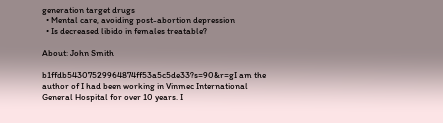generation target drugs
  • Mental care, avoiding post-abortion depression
  • Is decreased libido in females treatable?

About: John Smith

b1ffdb54307529964874ff53a5c5de33?s=90&r=gI am the author of I had been working in Vinmec International General Hospital for over 10 years. I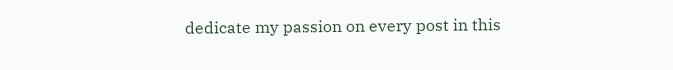dedicate my passion on every post in this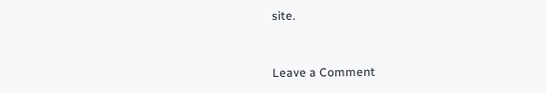site.


Leave a Comment